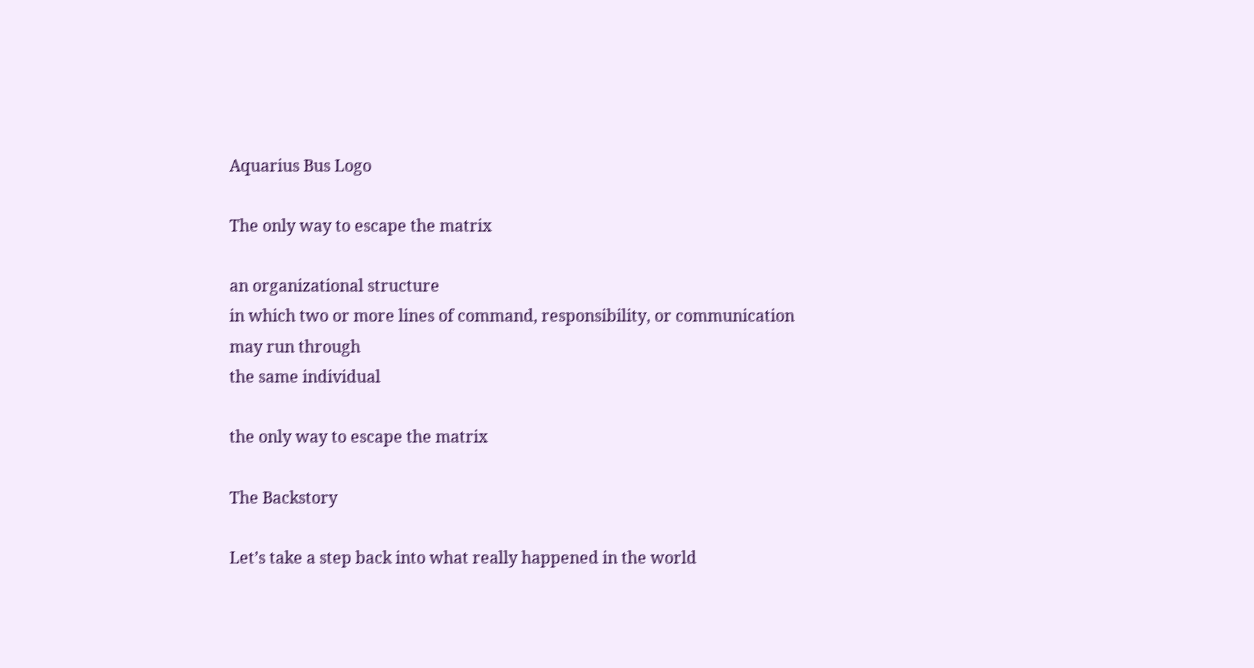Aquarius Bus Logo

The only way to escape the matrix

an organizational structure
in which two or more lines of command, responsibility, or communication
may run through
the same individual

the only way to escape the matrix

The Backstory

Let’s take a step back into what really happened in the world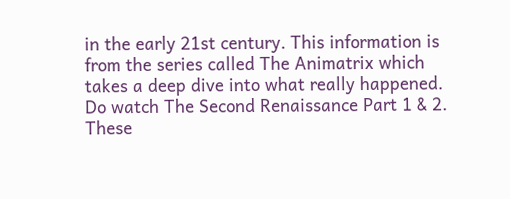in the early 21st century. This information is from the series called The Animatrix which takes a deep dive into what really happened. Do watch The Second Renaissance Part 1 & 2. These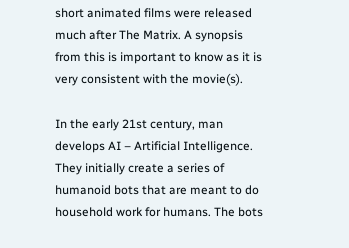short animated films were released much after The Matrix. A synopsis from this is important to know as it is very consistent with the movie(s).

In the early 21st century, man develops AI – Artificial Intelligence. They initially create a series of humanoid bots that are meant to do household work for humans. The bots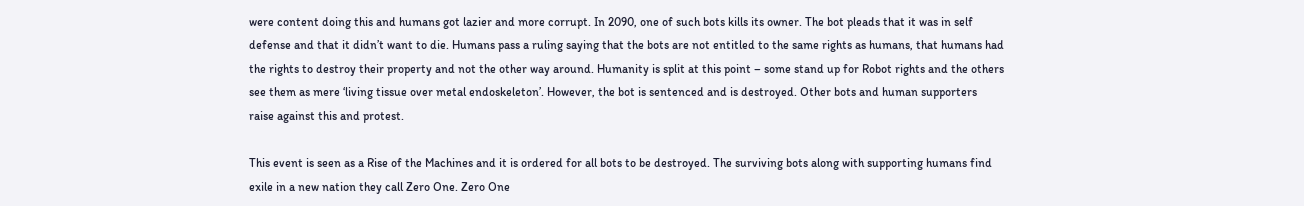were content doing this and humans got lazier and more corrupt. In 2090, one of such bots kills its owner. The bot pleads that it was in self defense and that it didn’t want to die. Humans pass a ruling saying that the bots are not entitled to the same rights as humans, that humans had the rights to destroy their property and not the other way around. Humanity is split at this point – some stand up for Robot rights and the others see them as mere ‘living tissue over metal endoskeleton’. However, the bot is sentenced and is destroyed. Other bots and human supporters raise against this and protest.

This event is seen as a Rise of the Machines and it is ordered for all bots to be destroyed. The surviving bots along with supporting humans find exile in a new nation they call Zero One. Zero One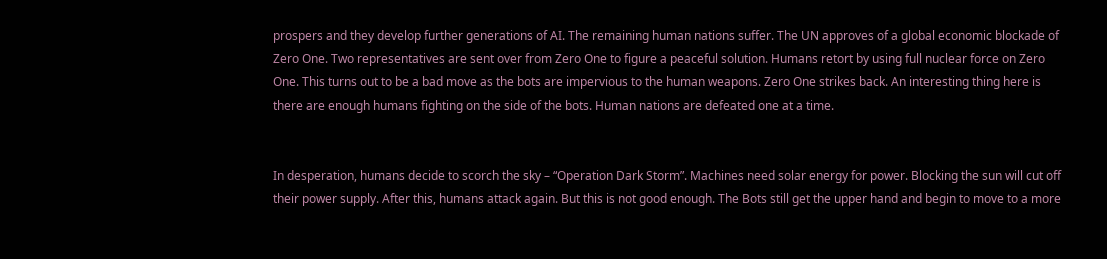prospers and they develop further generations of AI. The remaining human nations suffer. The UN approves of a global economic blockade of Zero One. Two representatives are sent over from Zero One to figure a peaceful solution. Humans retort by using full nuclear force on Zero One. This turns out to be a bad move as the bots are impervious to the human weapons. Zero One strikes back. An interesting thing here is there are enough humans fighting on the side of the bots. Human nations are defeated one at a time.


In desperation, humans decide to scorch the sky – “Operation Dark Storm”. Machines need solar energy for power. Blocking the sun will cut off their power supply. After this, humans attack again. But this is not good enough. The Bots still get the upper hand and begin to move to a more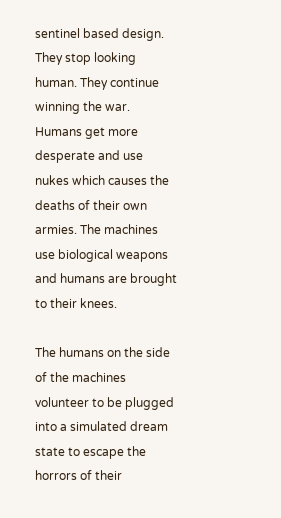sentinel based design. They stop looking human. They continue winning the war. Humans get more desperate and use nukes which causes the deaths of their own armies. The machines use biological weapons and humans are brought to their knees.

The humans on the side of the machines volunteer to be plugged into a simulated dream state to escape the horrors of their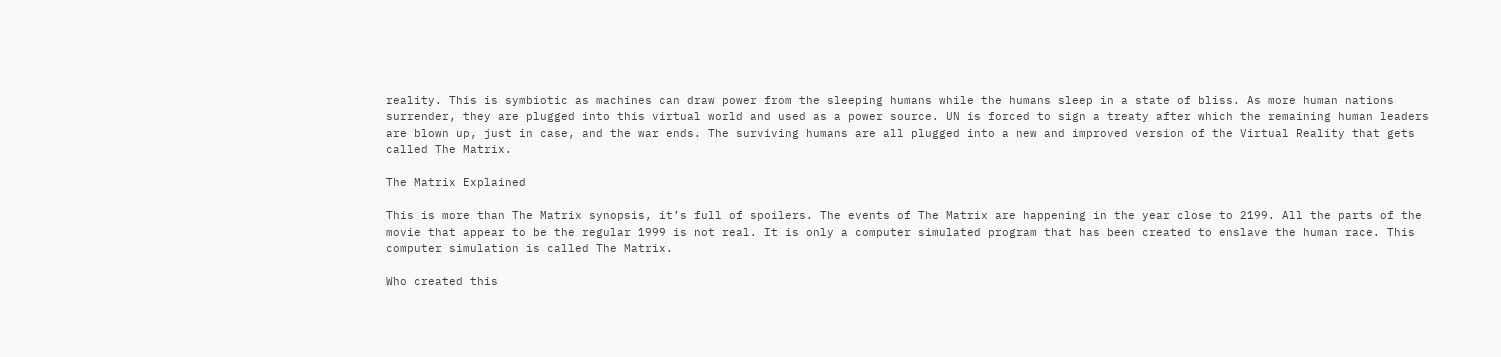reality. This is symbiotic as machines can draw power from the sleeping humans while the humans sleep in a state of bliss. As more human nations surrender, they are plugged into this virtual world and used as a power source. UN is forced to sign a treaty after which the remaining human leaders are blown up, just in case, and the war ends. The surviving humans are all plugged into a new and improved version of the Virtual Reality that gets called The Matrix.

The Matrix Explained

This is more than The Matrix synopsis, it’s full of spoilers. The events of The Matrix are happening in the year close to 2199. All the parts of the movie that appear to be the regular 1999 is not real. It is only a computer simulated program that has been created to enslave the human race. This computer simulation is called The Matrix.

Who created this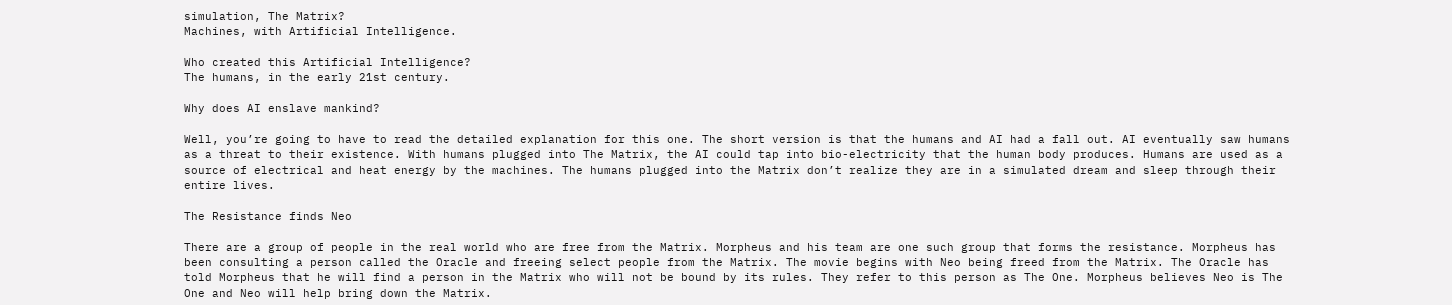simulation, The Matrix?
Machines, with Artificial Intelligence.

Who created this Artificial Intelligence?
The humans, in the early 21st century.

Why does AI enslave mankind?

Well, you’re going to have to read the detailed explanation for this one. The short version is that the humans and AI had a fall out. AI eventually saw humans as a threat to their existence. With humans plugged into The Matrix, the AI could tap into bio-electricity that the human body produces. Humans are used as a source of electrical and heat energy by the machines. The humans plugged into the Matrix don’t realize they are in a simulated dream and sleep through their entire lives.

The Resistance finds Neo

There are a group of people in the real world who are free from the Matrix. Morpheus and his team are one such group that forms the resistance. Morpheus has been consulting a person called the Oracle and freeing select people from the Matrix. The movie begins with Neo being freed from the Matrix. The Oracle has told Morpheus that he will find a person in the Matrix who will not be bound by its rules. They refer to this person as The One. Morpheus believes Neo is The One and Neo will help bring down the Matrix.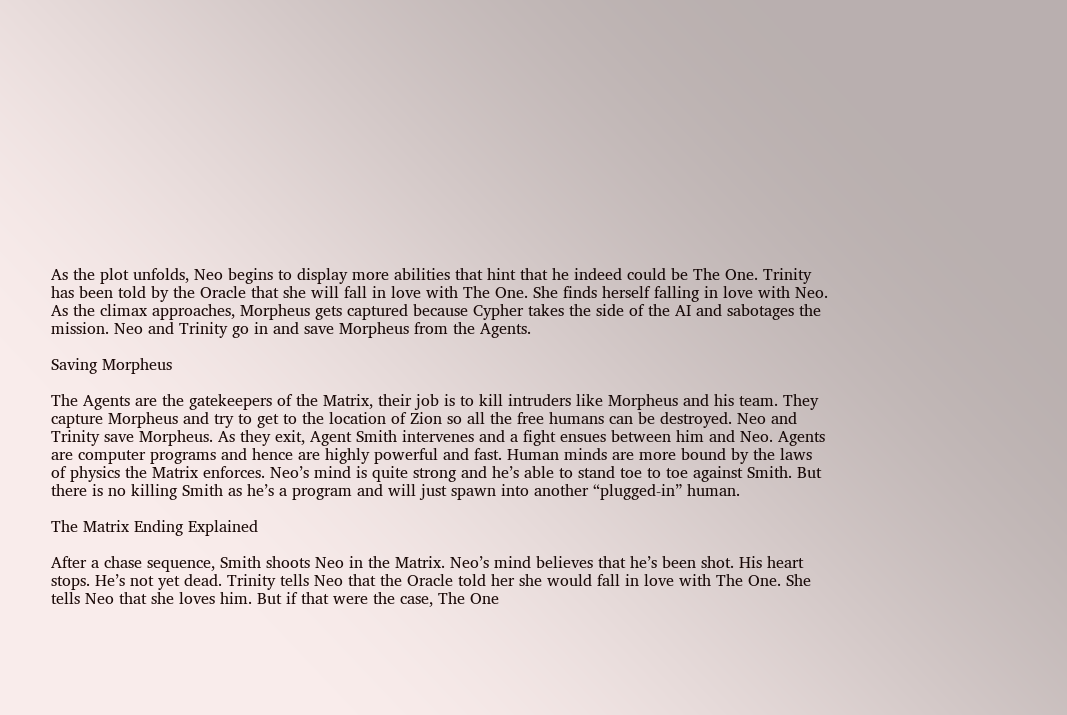As the plot unfolds, Neo begins to display more abilities that hint that he indeed could be The One. Trinity has been told by the Oracle that she will fall in love with The One. She finds herself falling in love with Neo. As the climax approaches, Morpheus gets captured because Cypher takes the side of the AI and sabotages the mission. Neo and Trinity go in and save Morpheus from the Agents.

Saving Morpheus

The Agents are the gatekeepers of the Matrix, their job is to kill intruders like Morpheus and his team. They capture Morpheus and try to get to the location of Zion so all the free humans can be destroyed. Neo and Trinity save Morpheus. As they exit, Agent Smith intervenes and a fight ensues between him and Neo. Agents are computer programs and hence are highly powerful and fast. Human minds are more bound by the laws of physics the Matrix enforces. Neo’s mind is quite strong and he’s able to stand toe to toe against Smith. But there is no killing Smith as he’s a program and will just spawn into another “plugged-in” human.

The Matrix Ending Explained

After a chase sequence, Smith shoots Neo in the Matrix. Neo’s mind believes that he’s been shot. His heart stops. He’s not yet dead. Trinity tells Neo that the Oracle told her she would fall in love with The One. She tells Neo that she loves him. But if that were the case, The One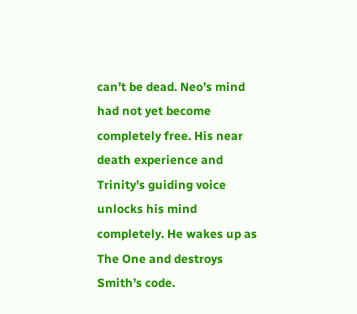can’t be dead. Neo’s mind had not yet become completely free. His near death experience and Trinity’s guiding voice unlocks his mind completely. He wakes up as The One and destroys Smith’s code.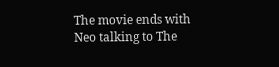The movie ends with Neo talking to The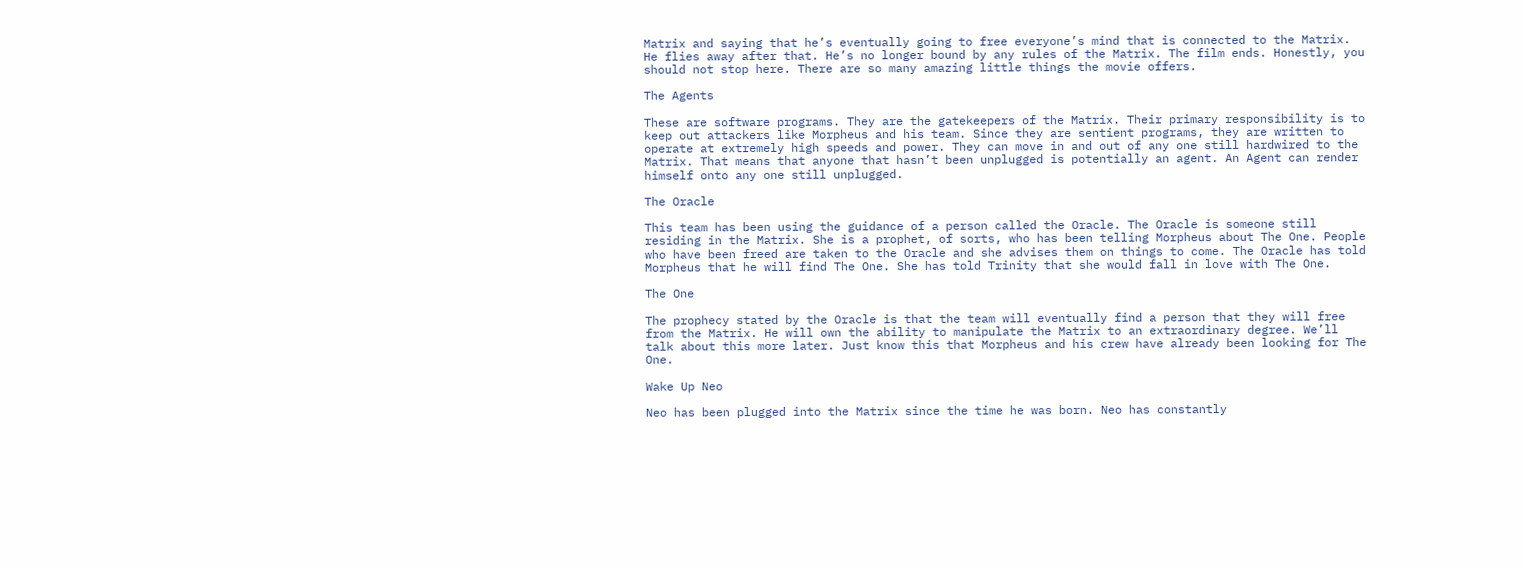Matrix and saying that he’s eventually going to free everyone’s mind that is connected to the Matrix. He flies away after that. He’s no longer bound by any rules of the Matrix. The film ends. Honestly, you should not stop here. There are so many amazing little things the movie offers.

The Agents

These are software programs. They are the gatekeepers of the Matrix. Their primary responsibility is to keep out attackers like Morpheus and his team. Since they are sentient programs, they are written to operate at extremely high speeds and power. They can move in and out of any one still hardwired to the Matrix. That means that anyone that hasn’t been unplugged is potentially an agent. An Agent can render himself onto any one still unplugged.

The Oracle

This team has been using the guidance of a person called the Oracle. The Oracle is someone still residing in the Matrix. She is a prophet, of sorts, who has been telling Morpheus about The One. People who have been freed are taken to the Oracle and she advises them on things to come. The Oracle has told Morpheus that he will find The One. She has told Trinity that she would fall in love with The One.

The One

The prophecy stated by the Oracle is that the team will eventually find a person that they will free from the Matrix. He will own the ability to manipulate the Matrix to an extraordinary degree. We’ll talk about this more later. Just know this that Morpheus and his crew have already been looking for The One.

Wake Up Neo

Neo has been plugged into the Matrix since the time he was born. Neo has constantly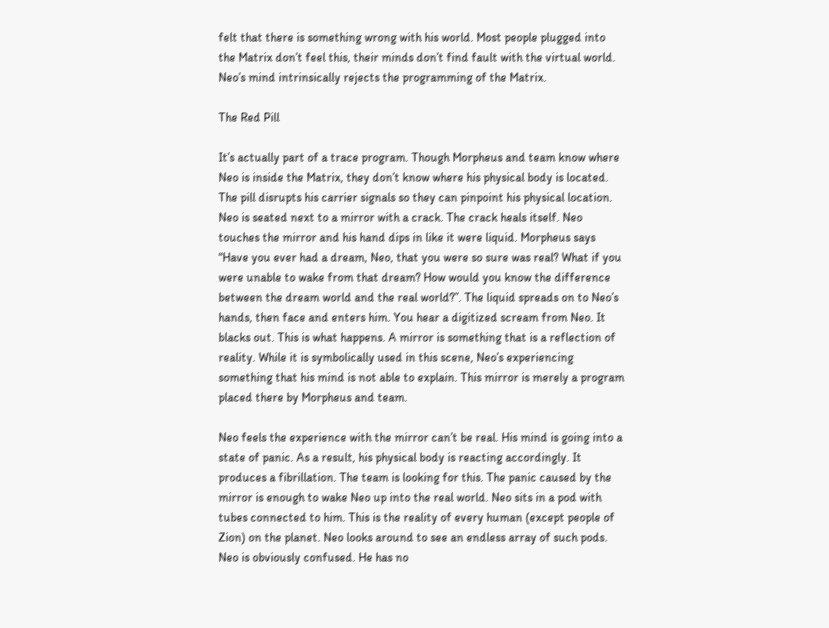felt that there is something wrong with his world. Most people plugged into the Matrix don’t feel this, their minds don’t find fault with the virtual world. Neo’s mind intrinsically rejects the programming of the Matrix.

The Red Pill

It’s actually part of a trace program. Though Morpheus and team know where Neo is inside the Matrix, they don’t know where his physical body is located. The pill disrupts his carrier signals so they can pinpoint his physical location. Neo is seated next to a mirror with a crack. The crack heals itself. Neo touches the mirror and his hand dips in like it were liquid. Morpheus says “Have you ever had a dream, Neo, that you were so sure was real? What if you were unable to wake from that dream? How would you know the difference between the dream world and the real world?”. The liquid spreads on to Neo’s hands, then face and enters him. You hear a digitized scream from Neo. It blacks out. This is what happens. A mirror is something that is a reflection of reality. While it is symbolically used in this scene, Neo’s experiencing something that his mind is not able to explain. This mirror is merely a program placed there by Morpheus and team.

Neo feels the experience with the mirror can’t be real. His mind is going into a state of panic. As a result, his physical body is reacting accordingly. It produces a fibrillation. The team is looking for this. The panic caused by the mirror is enough to wake Neo up into the real world. Neo sits in a pod with tubes connected to him. This is the reality of every human (except people of Zion) on the planet. Neo looks around to see an endless array of such pods. Neo is obviously confused. He has no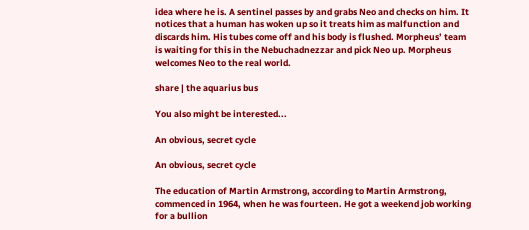idea where he is. A sentinel passes by and grabs Neo and checks on him. It notices that a human has woken up so it treats him as malfunction and discards him. His tubes come off and his body is flushed. Morpheus’ team is waiting for this in the Nebuchadnezzar and pick Neo up. Morpheus welcomes Neo to the real world.

share | the aquarius bus

You also might be interested...

An obvious, secret cycle

An obvious, secret cycle

The education of Martin Armstrong, according to Martin Armstrong, commenced in 1964, when he was fourteen. He got a weekend job working for a bullion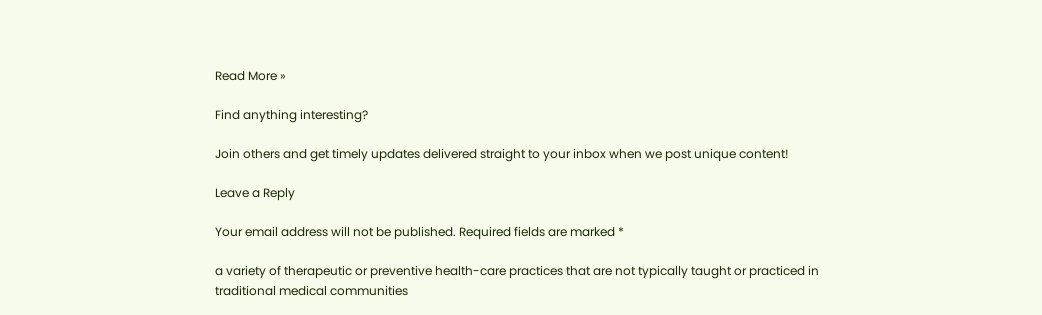Read More »

Find anything interesting?

Join others and get timely updates delivered straight to your inbox when we post unique content!

Leave a Reply

Your email address will not be published. Required fields are marked *

a variety of therapeutic or preventive health-care practices that are not typically taught or practiced in traditional medical communities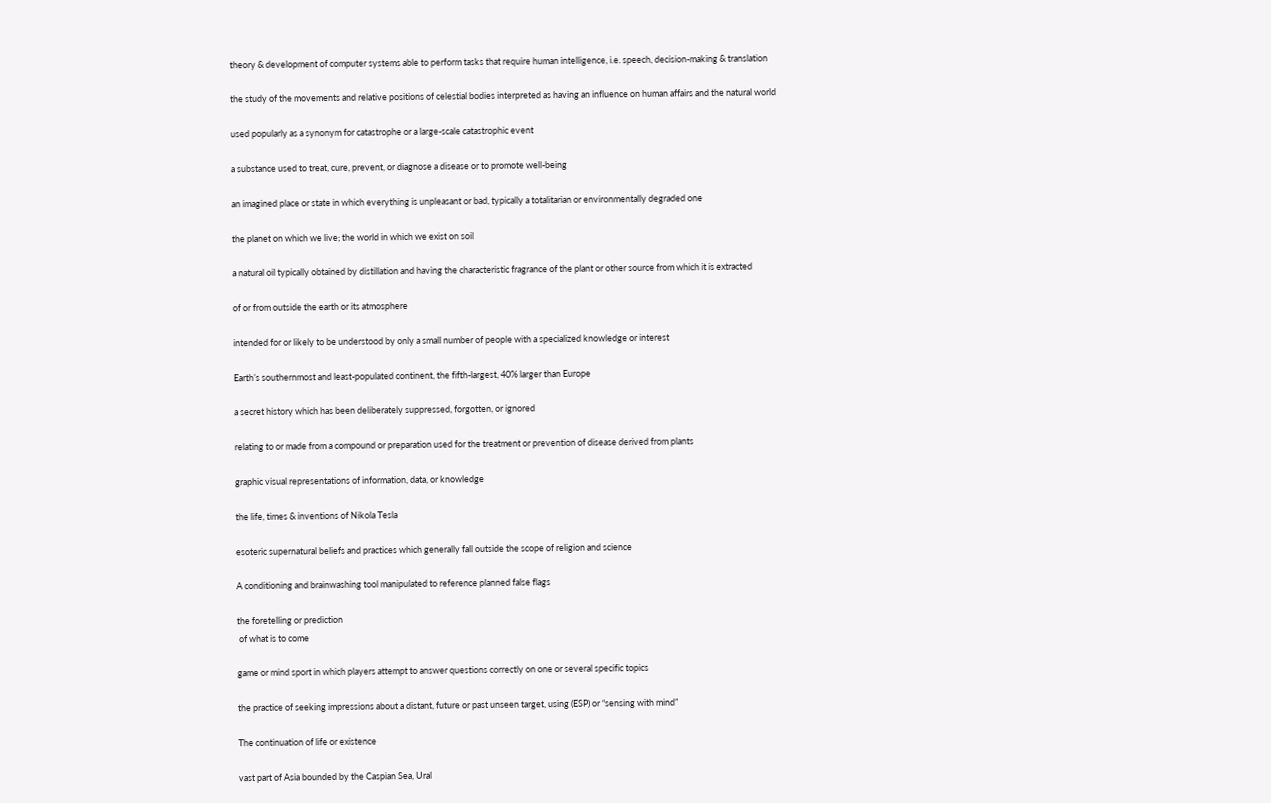theory & development of computer systems able to perform tasks that require human intelligence, i.e. speech, decision-making & translation

the study of the movements and relative positions of celestial bodies interpreted as having an influence on human affairs and the natural world

used popularly as a synonym for catastrophe or a large-scale catastrophic event

a substance used to treat, cure, prevent, or diagnose a disease or to promote well-being

an imagined place or state in which everything is unpleasant or bad, typically a totalitarian or environmentally degraded one

the planet on which we live; the world in which we exist on soil

a natural oil typically obtained by distillation and having the characteristic fragrance of the plant or other source from which it is extracted

of or from outside the earth or its atmosphere

intended for or likely to be understood by only a small number of people with a specialized knowledge or interest

Earth’s southernmost and least-populated continent, the fifth-largest, 40% larger than Europe

a secret history which has been deliberately suppressed, forgotten, or ignored

relating to or made from a compound or preparation used for the treatment or prevention of disease derived from plants

graphic visual representations of information, data, or knowledge

the life, times & inventions of Nikola Tesla

esoteric supernatural beliefs and practices which generally fall outside the scope of religion and science

A conditioning and brainwashing tool manipulated to reference planned false flags

the foretelling or prediction
 of what is to come

game or mind sport in which players attempt to answer questions correctly on one or several specific topics

the practice of seeking impressions about a distant, future or past unseen target, using (ESP) or “sensing with mind”

The continuation of life or existence

vast part of Asia bounded by the Caspian Sea, Ural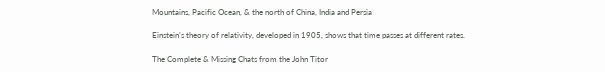Mountains, Pacific Ocean, & the north of China, India and Persia

Einstein’s theory of relativity, developed in 1905, shows that time passes at different rates.

The Complete & Missing Chats from the John Titor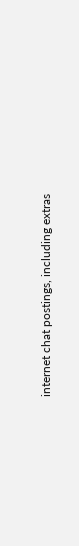internet chat postings, including extras